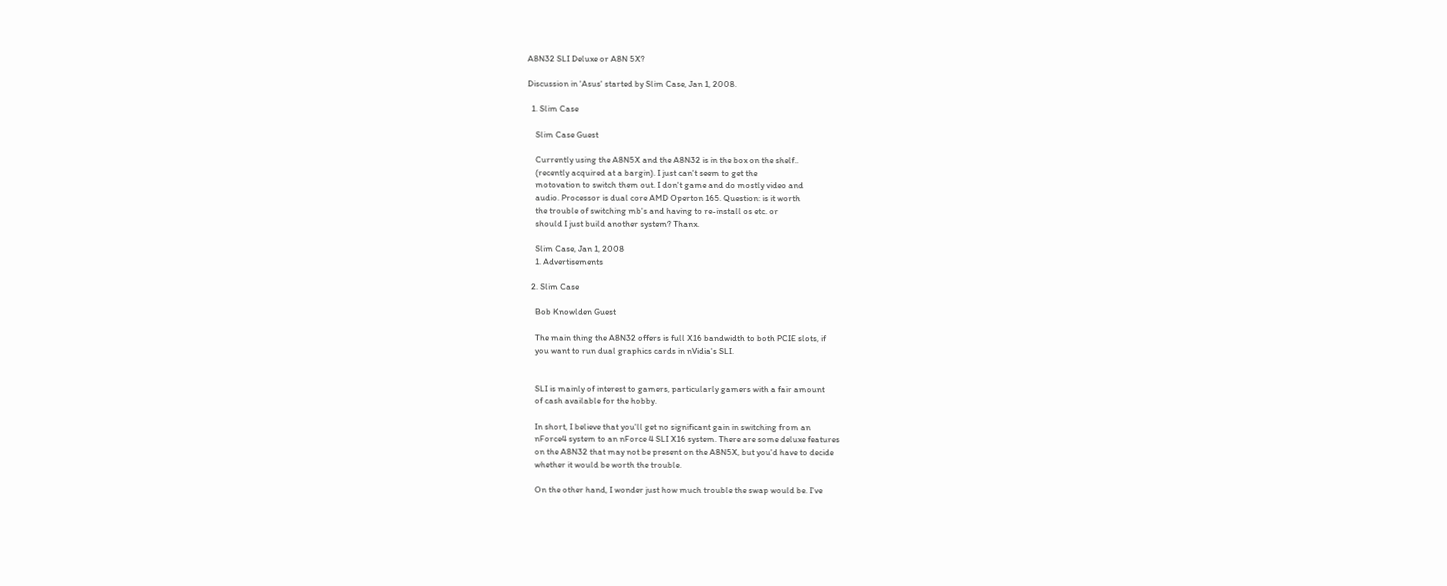A8N32 SLI Deluxe or A8N 5X?

Discussion in 'Asus' started by Slim Case, Jan 1, 2008.

  1. Slim Case

    Slim Case Guest

    Currently using the A8N5X and the A8N32 is in the box on the shelf..
    (recently acquired at a bargin). I just can't seem to get the
    motovation to switch them out. I don't game and do mostly video and
    audio. Processor is dual core AMD Operton 165. Question: is it worth
    the trouble of switching mb's and having to re-install os etc. or
    should I just build another system? Thanx.

    Slim Case, Jan 1, 2008
    1. Advertisements

  2. Slim Case

    Bob Knowlden Guest

    The main thing the A8N32 offers is full X16 bandwidth to both PCIE slots, if
    you want to run dual graphics cards in nVidia's SLI.


    SLI is mainly of interest to gamers, particularly gamers with a fair amount
    of cash available for the hobby.

    In short, I believe that you'll get no significant gain in switching from an
    nForce4 system to an nForce 4 SLI X16 system. There are some deluxe features
    on the A8N32 that may not be present on the A8N5X, but you'd have to decide
    whether it would be worth the trouble.

    On the other hand, I wonder just how much trouble the swap would be. I've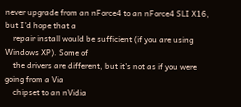never upgrade from an nForce4 to an nForce4 SLI X16, but I'd hope that a
    repair install would be sufficient (if you are using Windows XP). Some of
    the drivers are different, but it's not as if you were going from a Via
    chipset to an nVidia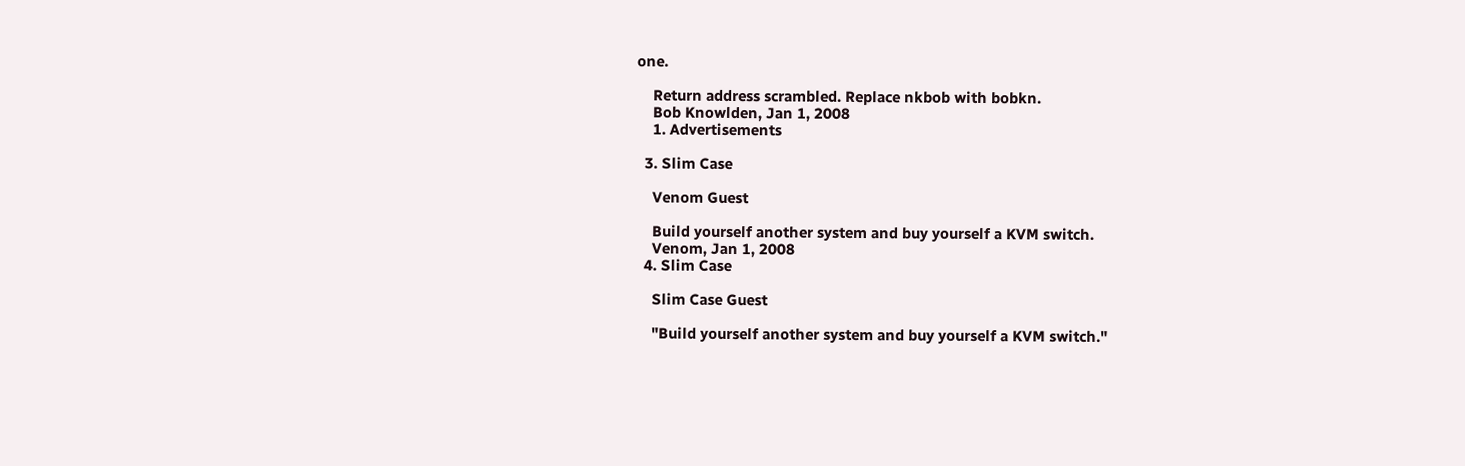one.

    Return address scrambled. Replace nkbob with bobkn.
    Bob Knowlden, Jan 1, 2008
    1. Advertisements

  3. Slim Case

    Venom Guest

    Build yourself another system and buy yourself a KVM switch.
    Venom, Jan 1, 2008
  4. Slim Case

    Slim Case Guest

    "Build yourself another system and buy yourself a KVM switch."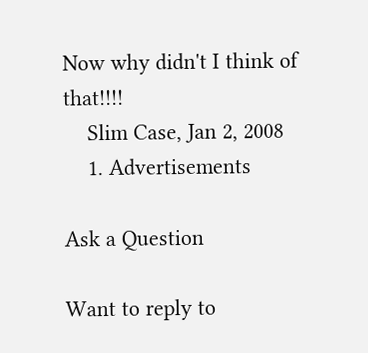Now why didn't I think of that!!!!
    Slim Case, Jan 2, 2008
    1. Advertisements

Ask a Question

Want to reply to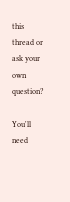this thread or ask your own question?

You'll need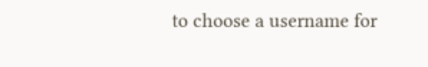to choose a username for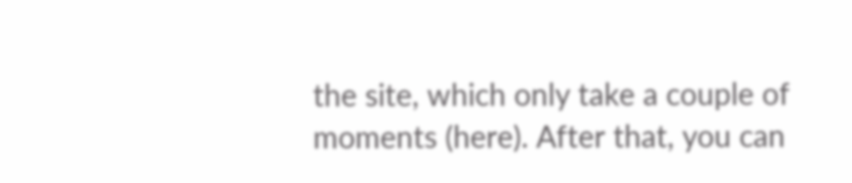the site, which only take a couple of moments (here). After that, you can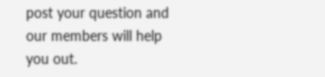post your question and our members will help you out.